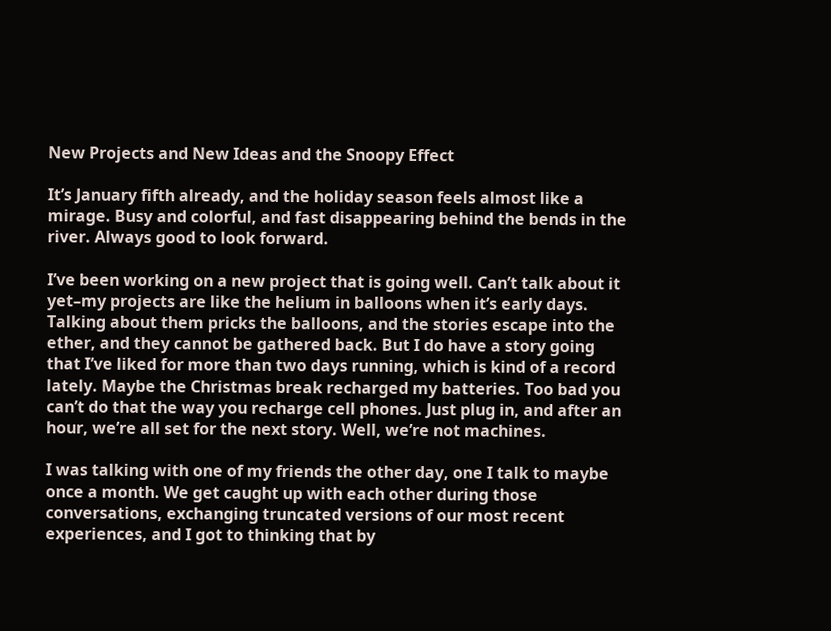New Projects and New Ideas and the Snoopy Effect

It’s January fifth already, and the holiday season feels almost like a mirage. Busy and colorful, and fast disappearing behind the bends in the river. Always good to look forward.

I’ve been working on a new project that is going well. Can’t talk about it yet–my projects are like the helium in balloons when it’s early days. Talking about them pricks the balloons, and the stories escape into the ether, and they cannot be gathered back. But I do have a story going that I’ve liked for more than two days running, which is kind of a record lately. Maybe the Christmas break recharged my batteries. Too bad you can’t do that the way you recharge cell phones. Just plug in, and after an hour, we’re all set for the next story. Well, we’re not machines.

I was talking with one of my friends the other day, one I talk to maybe once a month. We get caught up with each other during those conversations, exchanging truncated versions of our most recent experiences, and I got to thinking that by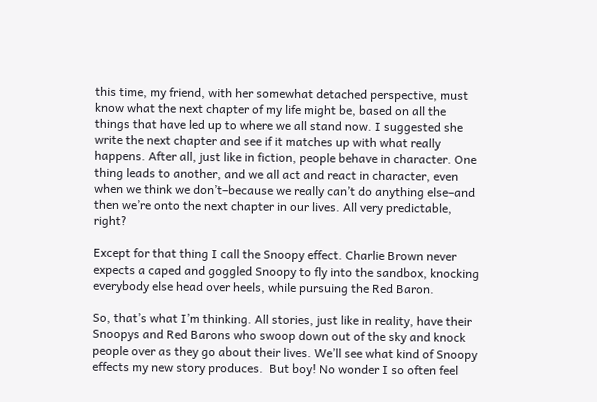this time, my friend, with her somewhat detached perspective, must know what the next chapter of my life might be, based on all the things that have led up to where we all stand now. I suggested she write the next chapter and see if it matches up with what really happens. After all, just like in fiction, people behave in character. One thing leads to another, and we all act and react in character, even when we think we don’t–because we really can’t do anything else–and then we’re onto the next chapter in our lives. All very predictable, right?

Except for that thing I call the Snoopy effect. Charlie Brown never expects a caped and goggled Snoopy to fly into the sandbox, knocking everybody else head over heels, while pursuing the Red Baron.

So, that’s what I’m thinking. All stories, just like in reality, have their Snoopys and Red Barons who swoop down out of the sky and knock people over as they go about their lives. We’ll see what kind of Snoopy effects my new story produces.  But boy! No wonder I so often feel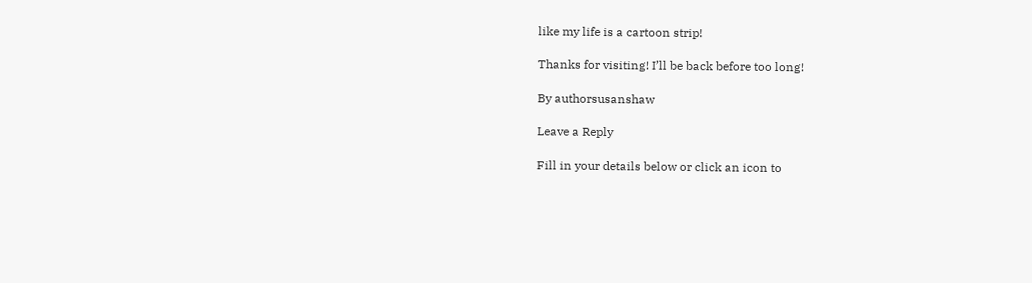like my life is a cartoon strip!

Thanks for visiting! I’ll be back before too long!

By authorsusanshaw

Leave a Reply

Fill in your details below or click an icon to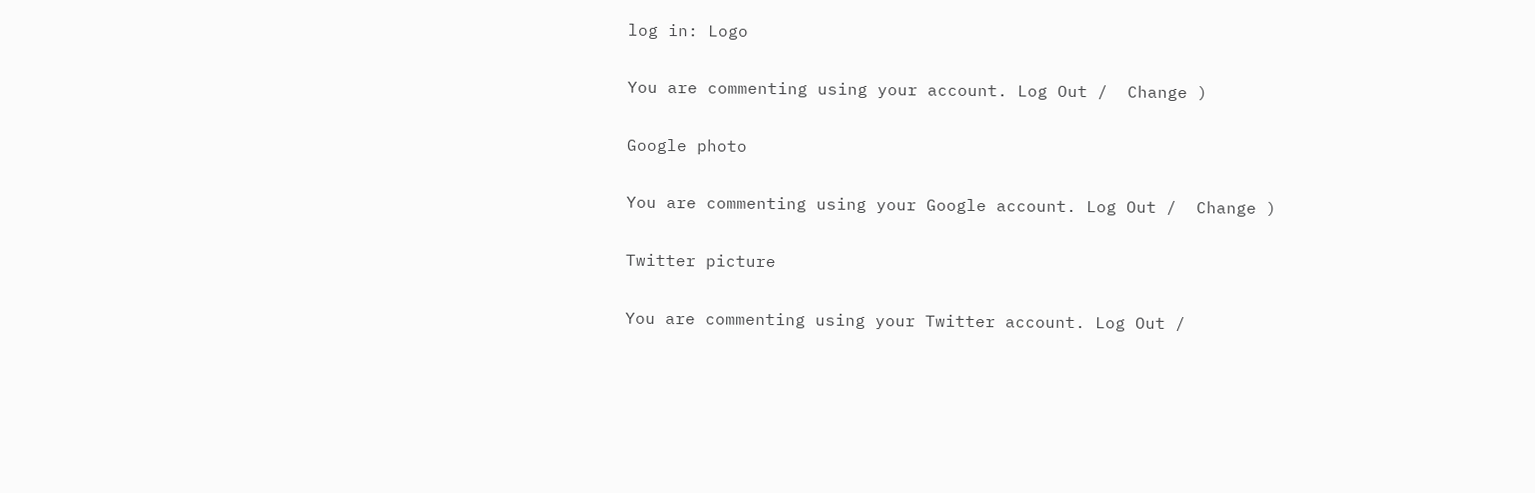log in: Logo

You are commenting using your account. Log Out /  Change )

Google photo

You are commenting using your Google account. Log Out /  Change )

Twitter picture

You are commenting using your Twitter account. Log Out /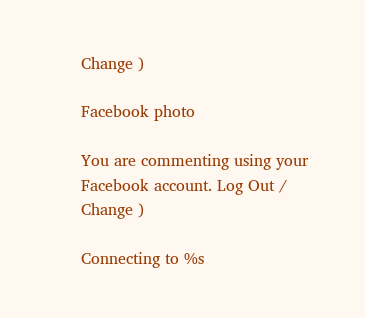Change )

Facebook photo

You are commenting using your Facebook account. Log Out /  Change )

Connecting to %s